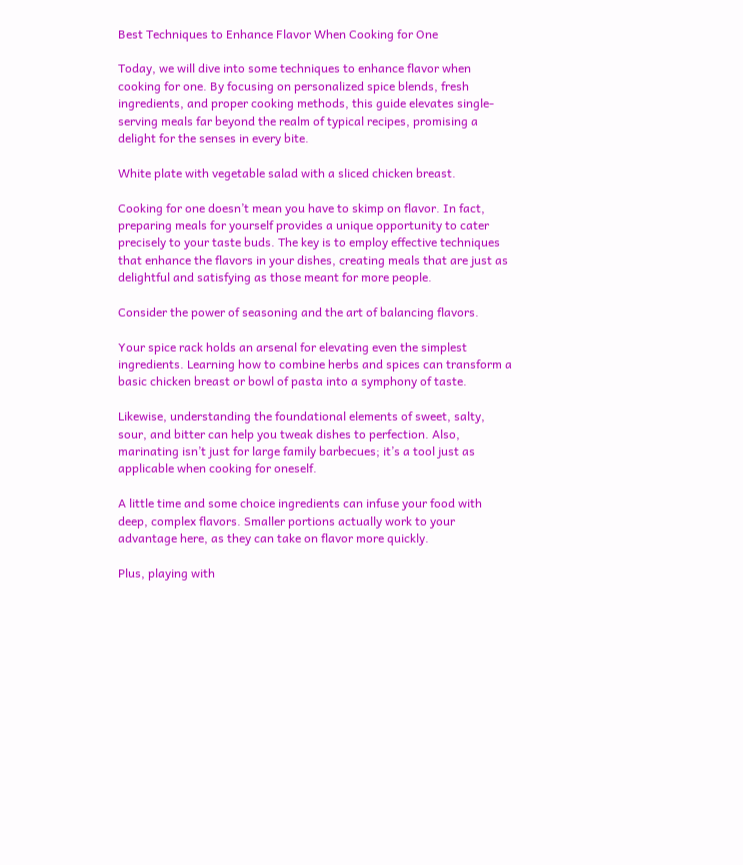Best Techniques to Enhance Flavor When Cooking for One

Today, we will dive into some techniques to enhance flavor when cooking for one. By focusing on personalized spice blends, fresh ingredients, and proper cooking methods, this guide elevates single-serving meals far beyond the realm of typical recipes, promising a delight for the senses in every bite.

White plate with vegetable salad with a sliced chicken breast.

Cooking for one doesn’t mean you have to skimp on flavor. In fact, preparing meals for yourself provides a unique opportunity to cater precisely to your taste buds. The key is to employ effective techniques that enhance the flavors in your dishes, creating meals that are just as delightful and satisfying as those meant for more people.

Consider the power of seasoning and the art of balancing flavors.

Your spice rack holds an arsenal for elevating even the simplest ingredients. Learning how to combine herbs and spices can transform a basic chicken breast or bowl of pasta into a symphony of taste.

Likewise, understanding the foundational elements of sweet, salty, sour, and bitter can help you tweak dishes to perfection. Also, marinating isn’t just for large family barbecues; it’s a tool just as applicable when cooking for oneself.

A little time and some choice ingredients can infuse your food with deep, complex flavors. Smaller portions actually work to your advantage here, as they can take on flavor more quickly.

Plus, playing with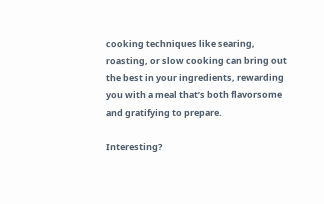cooking techniques like searing, roasting, or slow cooking can bring out the best in your ingredients, rewarding you with a meal that’s both flavorsome and gratifying to prepare.

Interesting?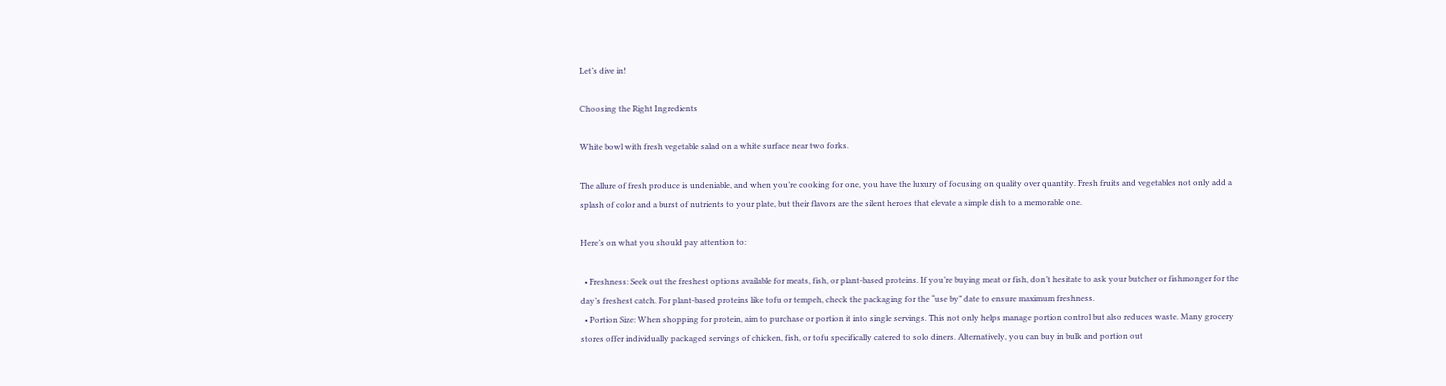Let’s dive in!

Choosing the Right Ingredients

White bowl with fresh vegetable salad on a white surface near two forks.

The allure of fresh produce is undeniable, and when you’re cooking for one, you have the luxury of focusing on quality over quantity. Fresh fruits and vegetables not only add a splash of color and a burst of nutrients to your plate, but their flavors are the silent heroes that elevate a simple dish to a memorable one.

Here’s on what you should pay attention to:

  • Freshness: Seek out the freshest options available for meats, fish, or plant-based proteins. If you’re buying meat or fish, don’t hesitate to ask your butcher or fishmonger for the day’s freshest catch. For plant-based proteins like tofu or tempeh, check the packaging for the “use by” date to ensure maximum freshness.
  • Portion Size: When shopping for protein, aim to purchase or portion it into single servings. This not only helps manage portion control but also reduces waste. Many grocery stores offer individually packaged servings of chicken, fish, or tofu specifically catered to solo diners. Alternatively, you can buy in bulk and portion out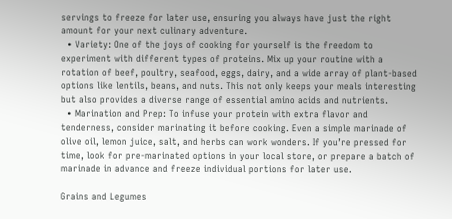servings to freeze for later use, ensuring you always have just the right amount for your next culinary adventure.
  • Variety: One of the joys of cooking for yourself is the freedom to experiment with different types of proteins. Mix up your routine with a rotation of beef, poultry, seafood, eggs, dairy, and a wide array of plant-based options like lentils, beans, and nuts. This not only keeps your meals interesting but also provides a diverse range of essential amino acids and nutrients.
  • Marination and Prep: To infuse your protein with extra flavor and tenderness, consider marinating it before cooking. Even a simple marinade of olive oil, lemon juice, salt, and herbs can work wonders. If you’re pressed for time, look for pre-marinated options in your local store, or prepare a batch of marinade in advance and freeze individual portions for later use.

Grains and Legumes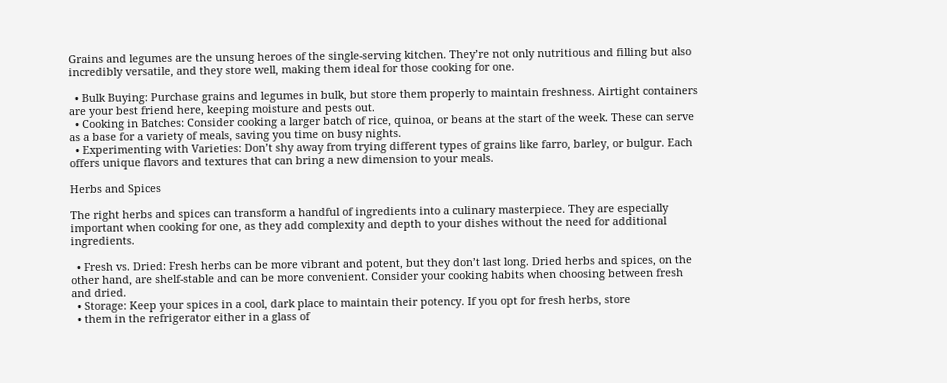Grains and legumes are the unsung heroes of the single-serving kitchen. They’re not only nutritious and filling but also incredibly versatile, and they store well, making them ideal for those cooking for one.

  • Bulk Buying: Purchase grains and legumes in bulk, but store them properly to maintain freshness. Airtight containers are your best friend here, keeping moisture and pests out.
  • Cooking in Batches: Consider cooking a larger batch of rice, quinoa, or beans at the start of the week. These can serve as a base for a variety of meals, saving you time on busy nights.
  • Experimenting with Varieties: Don’t shy away from trying different types of grains like farro, barley, or bulgur. Each offers unique flavors and textures that can bring a new dimension to your meals.

Herbs and Spices

The right herbs and spices can transform a handful of ingredients into a culinary masterpiece. They are especially important when cooking for one, as they add complexity and depth to your dishes without the need for additional ingredients.

  • Fresh vs. Dried: Fresh herbs can be more vibrant and potent, but they don’t last long. Dried herbs and spices, on the other hand, are shelf-stable and can be more convenient. Consider your cooking habits when choosing between fresh and dried.
  • Storage: Keep your spices in a cool, dark place to maintain their potency. If you opt for fresh herbs, store
  • them in the refrigerator either in a glass of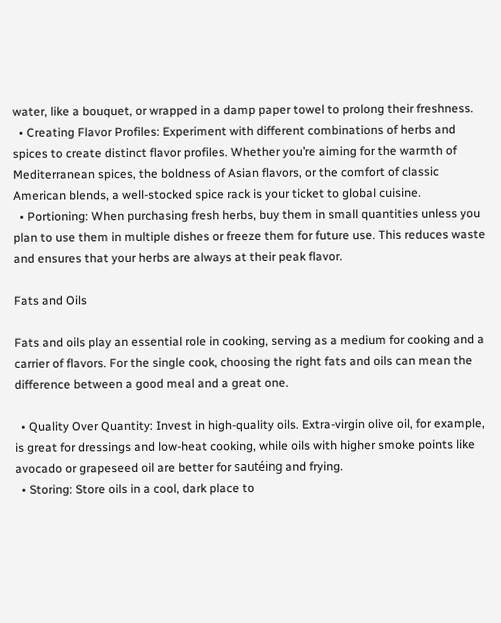water, like a bouquet, or wrapped in a damp paper towel to prolong their freshness.
  • Creating Flavor Profiles: Experiment with different combinations of herbs and spices to create distinct flavor profiles. Whether you’re aiming for the warmth of Mediterranean spices, the boldness of Asian flavors, or the comfort of classic American blends, a well-stocked spice rack is your ticket to global cuisine.
  • Portioning: When purchasing fresh herbs, buy them in small quantities unless you plan to use them in multiple dishes or freeze them for future use. This reduces waste and ensures that your herbs are always at their peak flavor.

Fats and Oils

Fats and oils play an essential role in cooking, serving as a medium for cooking and a carrier of flavors. For the single cook, choosing the right fats and oils can mean the difference between a good meal and a great one.

  • Quality Over Quantity: Invest in high-quality oils. Extra-virgin olive oil, for example, is great for dressings and low-heat cooking, while oils with higher smoke points like avocado or grapeseed oil are better for sautéing and frying.
  • Storing: Store oils in a cool, dark place to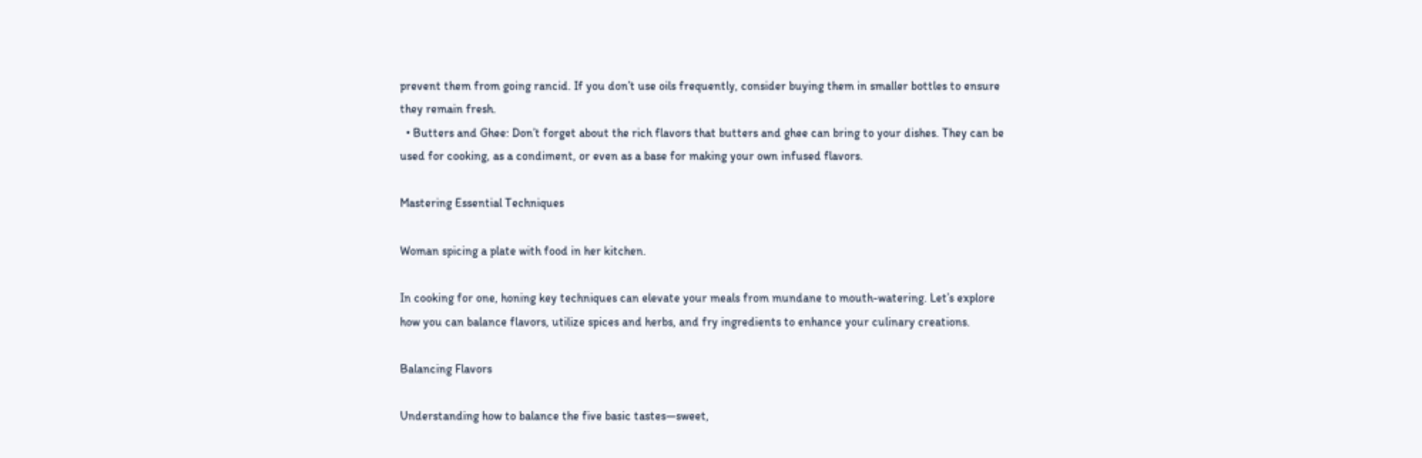prevent them from going rancid. If you don’t use oils frequently, consider buying them in smaller bottles to ensure they remain fresh.
  • Butters and Ghee: Don’t forget about the rich flavors that butters and ghee can bring to your dishes. They can be used for cooking, as a condiment, or even as a base for making your own infused flavors.

Mastering Essential Techniques

Woman spicing a plate with food in her kitchen.

In cooking for one, honing key techniques can elevate your meals from mundane to mouth-watering. Let’s explore how you can balance flavors, utilize spices and herbs, and fry ingredients to enhance your culinary creations.

Balancing Flavors

Understanding how to balance the five basic tastes—sweet,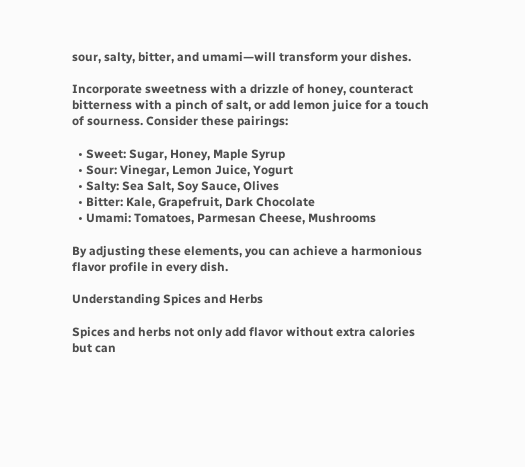sour, salty, bitter, and umami—will transform your dishes.

Incorporate sweetness with a drizzle of honey, counteract bitterness with a pinch of salt, or add lemon juice for a touch of sourness. Consider these pairings:

  • Sweet: Sugar, Honey, Maple Syrup
  • Sour: Vinegar, Lemon Juice, Yogurt
  • Salty: Sea Salt, Soy Sauce, Olives
  • Bitter: Kale, Grapefruit, Dark Chocolate
  • Umami: Tomatoes, Parmesan Cheese, Mushrooms

By adjusting these elements, you can achieve a harmonious flavor profile in every dish.

Understanding Spices and Herbs

Spices and herbs not only add flavor without extra calories but can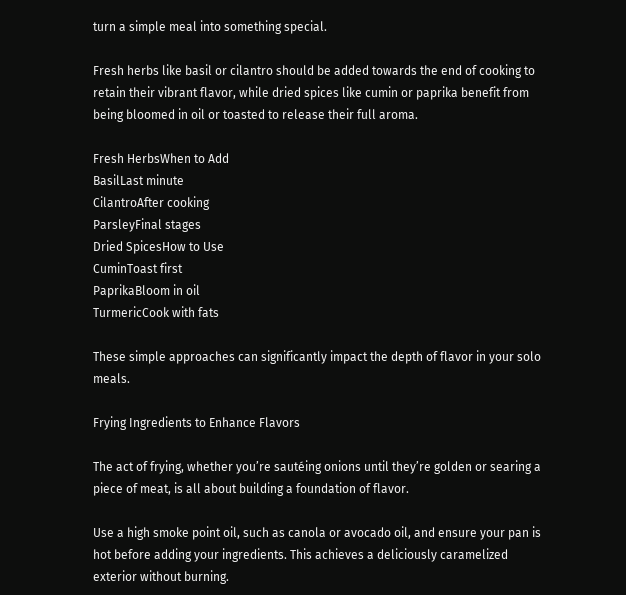turn a simple meal into something special.

Fresh herbs like basil or cilantro should be added towards the end of cooking to retain their vibrant flavor, while dried spices like cumin or paprika benefit from being bloomed in oil or toasted to release their full aroma.

Fresh HerbsWhen to Add
BasilLast minute
CilantroAfter cooking
ParsleyFinal stages
Dried SpicesHow to Use
CuminToast first
PaprikaBloom in oil
TurmericCook with fats

These simple approaches can significantly impact the depth of flavor in your solo meals.

Frying Ingredients to Enhance Flavors

The act of frying, whether you’re sautéing onions until they’re golden or searing a piece of meat, is all about building a foundation of flavor.

Use a high smoke point oil, such as canola or avocado oil, and ensure your pan is hot before adding your ingredients. This achieves a deliciously caramelized exterior without burning.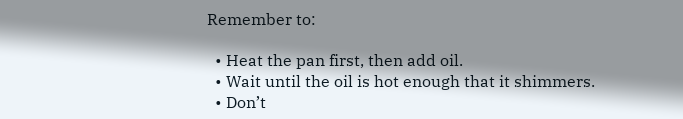Remember to:

  • Heat the pan first, then add oil.
  • Wait until the oil is hot enough that it shimmers.
  • Don’t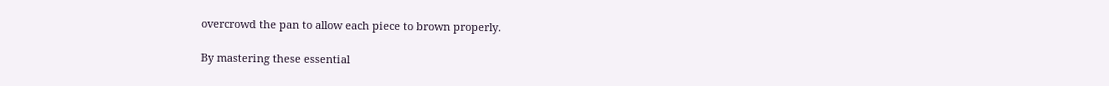overcrowd the pan to allow each piece to brown properly.

By mastering these essential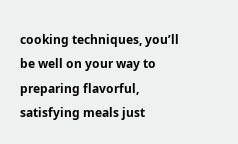cooking techniques, you’ll be well on your way to preparing flavorful, satisfying meals just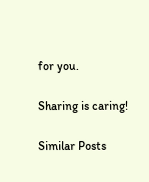for you.

Sharing is caring!

Similar Posts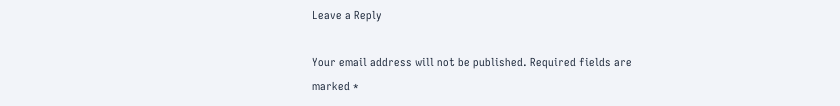Leave a Reply

Your email address will not be published. Required fields are marked *